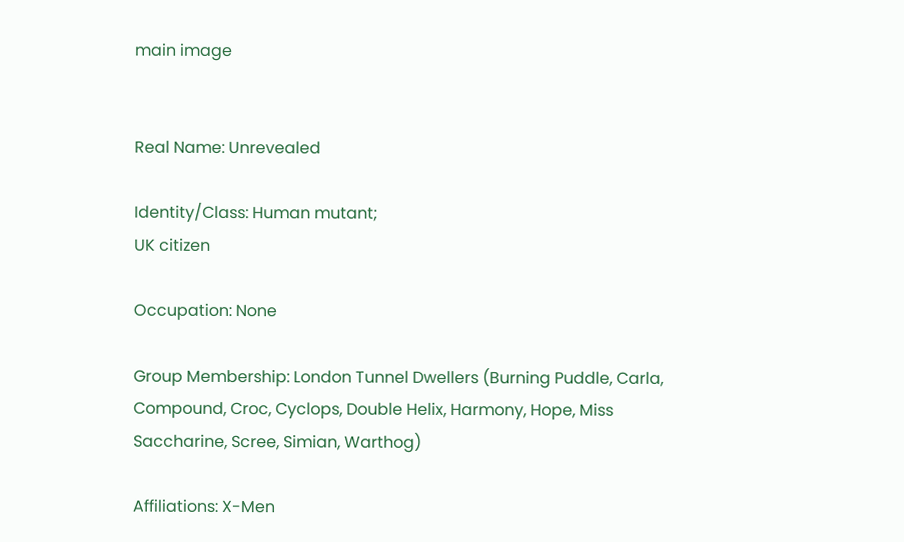main image


Real Name: Unrevealed

Identity/Class: Human mutant;
UK citizen

Occupation: None

Group Membership: London Tunnel Dwellers (Burning Puddle, Carla, Compound, Croc, Cyclops, Double Helix, Harmony, Hope, Miss Saccharine, Scree, Simian, Warthog)

Affiliations: X-Men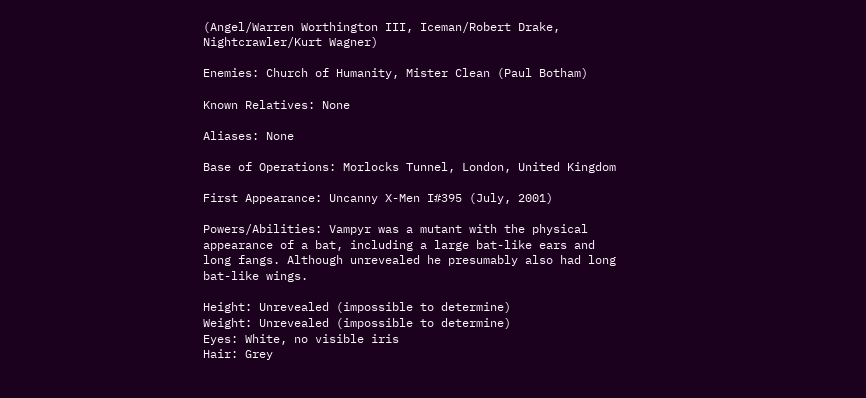(Angel/Warren Worthington III, Iceman/Robert Drake, Nightcrawler/Kurt Wagner)

Enemies: Church of Humanity, Mister Clean (Paul Botham)

Known Relatives: None

Aliases: None

Base of Operations: Morlocks Tunnel, London, United Kingdom

First Appearance: Uncanny X-Men I#395 (July, 2001)

Powers/Abilities: Vampyr was a mutant with the physical appearance of a bat, including a large bat-like ears and long fangs. Although unrevealed he presumably also had long bat-like wings.

Height: Unrevealed (impossible to determine)
Weight: Unrevealed (impossible to determine)
Eyes: White, no visible iris
Hair: Grey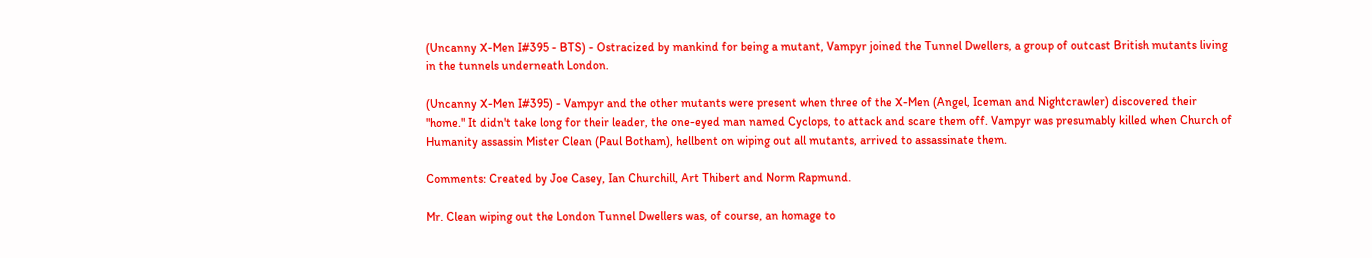(Uncanny X-Men I#395 - BTS) - Ostracized by mankind for being a mutant, Vampyr joined the Tunnel Dwellers, a group of outcast British mutants living in the tunnels underneath London.

(Uncanny X-Men I#395) - Vampyr and the other mutants were present when three of the X-Men (Angel, Iceman and Nightcrawler) discovered their "home." It didn't take long for their leader, the one-eyed man named Cyclops, to attack and scare them off. Vampyr was presumably killed when Church of Humanity assassin Mister Clean (Paul Botham), hellbent on wiping out all mutants, arrived to assassinate them.

Comments: Created by Joe Casey, Ian Churchill, Art Thibert and Norm Rapmund.

Mr. Clean wiping out the London Tunnel Dwellers was, of course, an homage to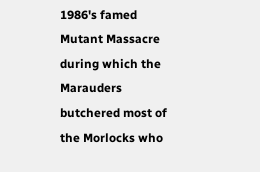1986's famed Mutant Massacre during which the Marauders butchered most of the Morlocks who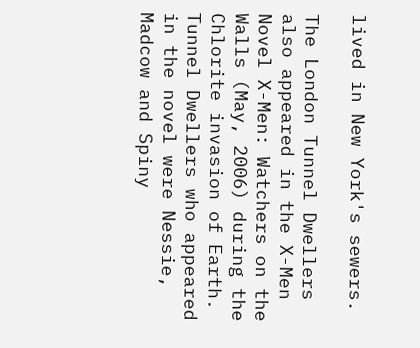lived in New York's sewers.

The London Tunnel Dwellers also appeared in the X-Men Novel X-Men: Watchers on the Walls (May, 2006) during the Chlorite invasion of Earth. Tunnel Dwellers who appeared in the novel were Nessie, Madcow and Spiny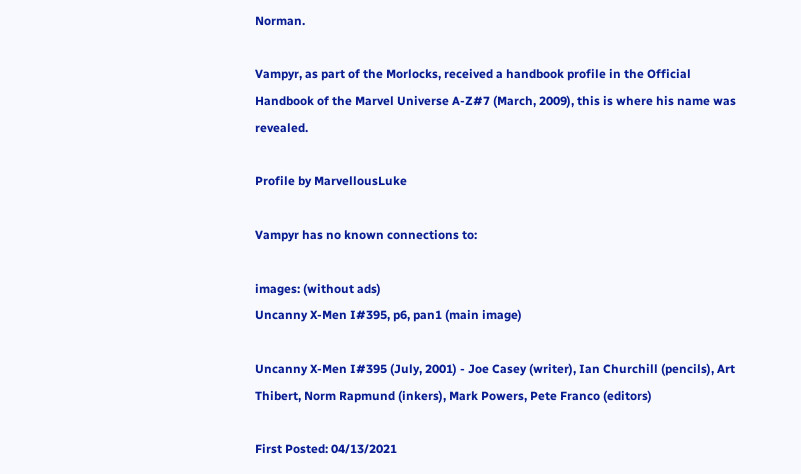Norman.

Vampyr, as part of the Morlocks, received a handbook profile in the Official Handbook of the Marvel Universe A-Z#7 (March, 2009), this is where his name was revealed.

Profile by MarvellousLuke

Vampyr has no known connections to:

images: (without ads)
Uncanny X-Men I#395, p6, pan1 (main image)

Uncanny X-Men I#395 (July, 2001) - Joe Casey (writer), Ian Churchill (pencils), Art Thibert, Norm Rapmund (inkers), Mark Powers, Pete Franco (editors)

First Posted: 04/13/2021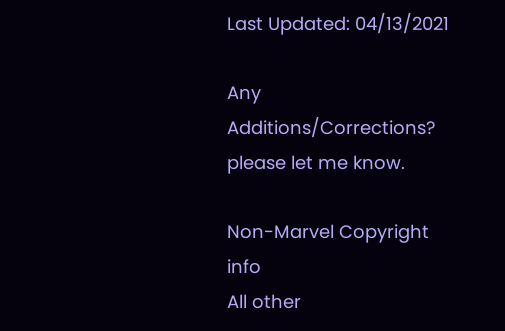Last Updated: 04/13/2021

Any Additions/Corrections? please let me know.

Non-Marvel Copyright info
All other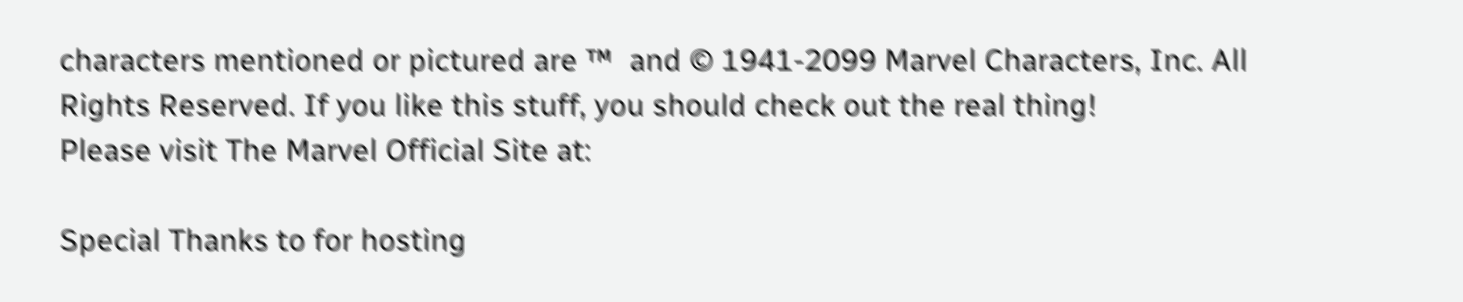characters mentioned or pictured are ™  and © 1941-2099 Marvel Characters, Inc. All Rights Reserved. If you like this stuff, you should check out the real thing!
Please visit The Marvel Official Site at:

Special Thanks to for hosting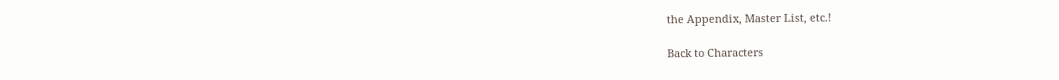the Appendix, Master List, etc.!

Back to Characters